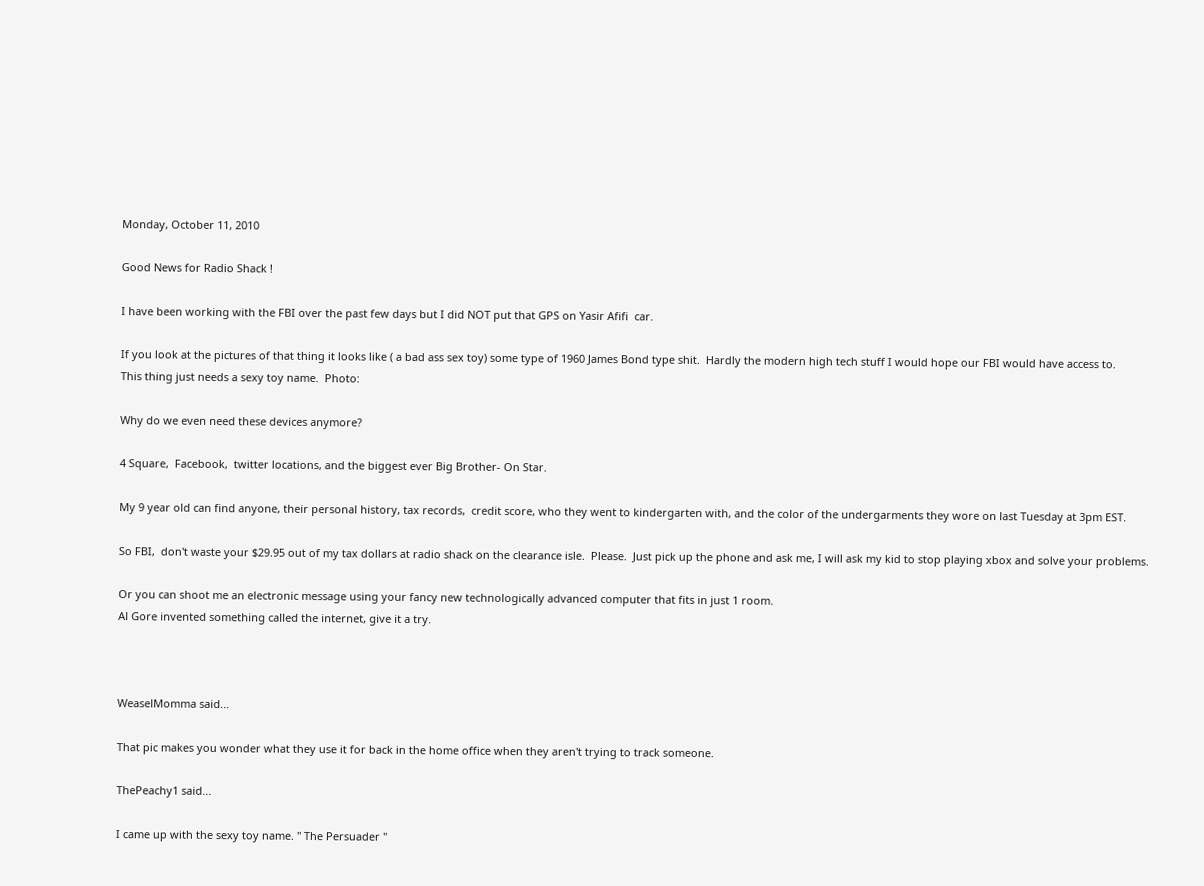Monday, October 11, 2010

Good News for Radio Shack !

I have been working with the FBI over the past few days but I did NOT put that GPS on Yasir Afifi  car.

If you look at the pictures of that thing it looks like ( a bad ass sex toy) some type of 1960 James Bond type shit.  Hardly the modern high tech stuff I would hope our FBI would have access to.
This thing just needs a sexy toy name.  Photo:

Why do we even need these devices anymore?

4 Square,  Facebook,  twitter locations, and the biggest ever Big Brother- On Star.

My 9 year old can find anyone, their personal history, tax records,  credit score, who they went to kindergarten with, and the color of the undergarments they wore on last Tuesday at 3pm EST.

So FBI,  don't waste your $29.95 out of my tax dollars at radio shack on the clearance isle.  Please.  Just pick up the phone and ask me, I will ask my kid to stop playing xbox and solve your problems.

Or you can shoot me an electronic message using your fancy new technologically advanced computer that fits in just 1 room.
Al Gore invented something called the internet, give it a try.



WeaselMomma said...

That pic makes you wonder what they use it for back in the home office when they aren't trying to track someone.

ThePeachy1 said...

I came up with the sexy toy name. " The Persuader "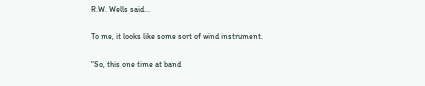R.W. Wells said...

To me, it looks like some sort of wind instrument.

"So, this one time at band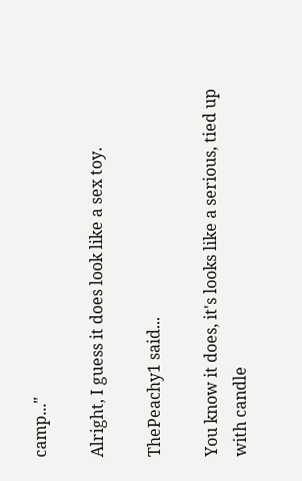camp..."

Alright, I guess it does look like a sex toy.

ThePeachy1 said...

You know it does, it's looks like a serious, tied up with candle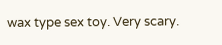wax type sex toy. Very scary.